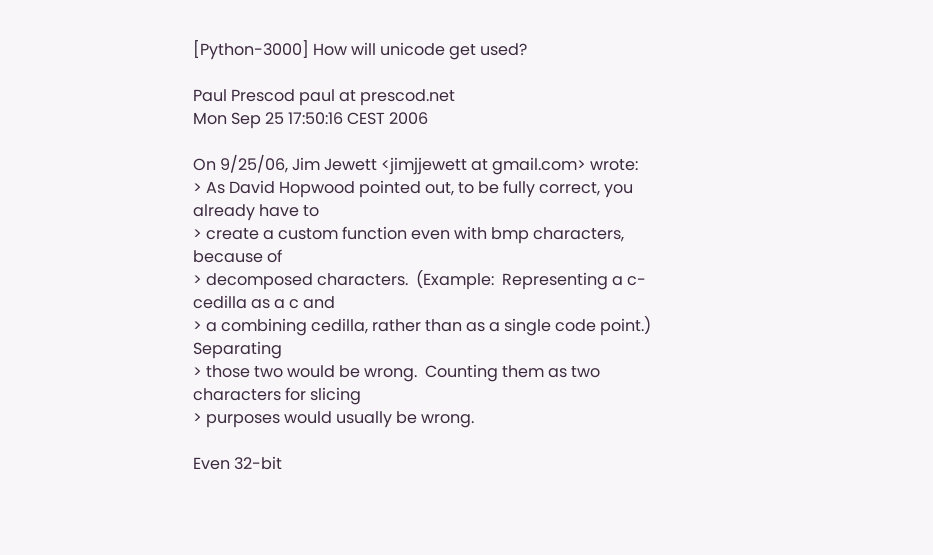[Python-3000] How will unicode get used?

Paul Prescod paul at prescod.net
Mon Sep 25 17:50:16 CEST 2006

On 9/25/06, Jim Jewett <jimjjewett at gmail.com> wrote:
> As David Hopwood pointed out, to be fully correct, you already have to
> create a custom function even with bmp characters, because of
> decomposed characters.  (Example:  Representing a c-cedilla as a c and
> a combining cedilla, rather than as a single code point.)  Separating
> those two would be wrong.  Counting them as two characters for slicing
> purposes would usually be wrong.

Even 32-bit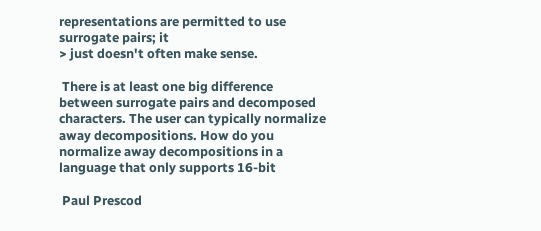representations are permitted to use surrogate pairs; it
> just doesn't often make sense.

 There is at least one big difference between surrogate pairs and decomposed
characters. The user can typically normalize away decompositions. How do you
normalize away decompositions in a language that only supports 16-bit

 Paul Prescod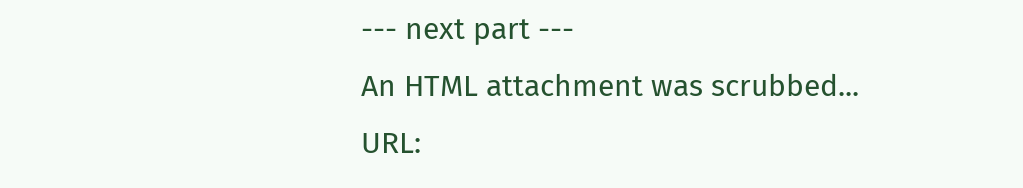--- next part ---
An HTML attachment was scrubbed...
URL: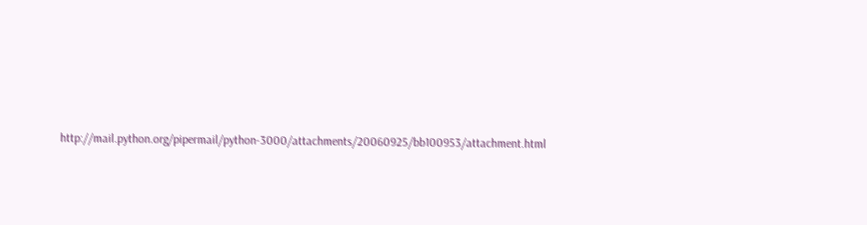http://mail.python.org/pipermail/python-3000/attachments/20060925/bb100953/attachment.html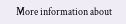More information about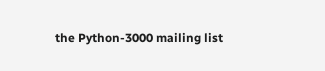the Python-3000 mailing list